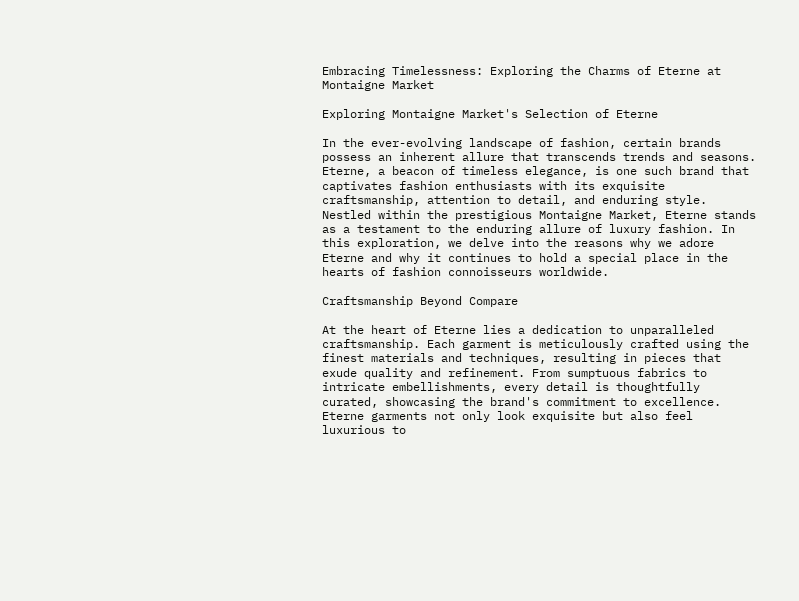Embracing Timelessness: Exploring the Charms of Eterne at Montaigne Market

Exploring Montaigne Market's Selection of Eterne

In the ever-evolving landscape of fashion, certain brands possess an inherent allure that transcends trends and seasons. Eterne, a beacon of timeless elegance, is one such brand that captivates fashion enthusiasts with its exquisite craftsmanship, attention to detail, and enduring style. Nestled within the prestigious Montaigne Market, Eterne stands as a testament to the enduring allure of luxury fashion. In this exploration, we delve into the reasons why we adore Eterne and why it continues to hold a special place in the hearts of fashion connoisseurs worldwide.

Craftsmanship Beyond Compare

At the heart of Eterne lies a dedication to unparalleled craftsmanship. Each garment is meticulously crafted using the finest materials and techniques, resulting in pieces that exude quality and refinement. From sumptuous fabrics to intricate embellishments, every detail is thoughtfully curated, showcasing the brand's commitment to excellence. Eterne garments not only look exquisite but also feel luxurious to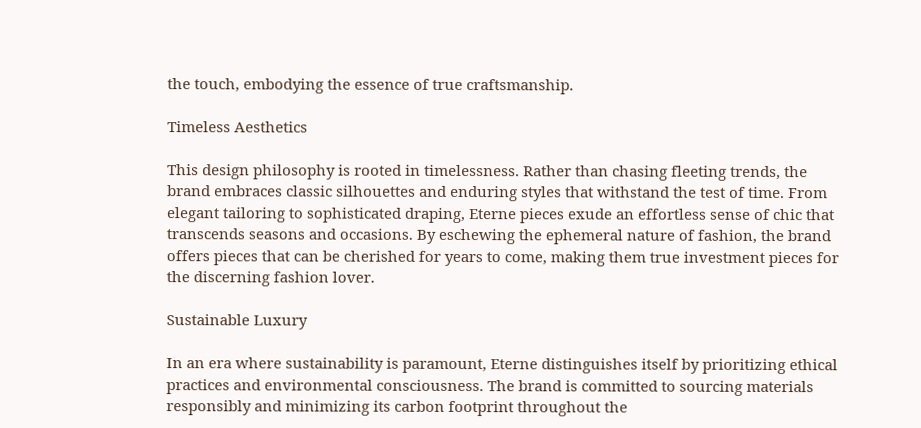the touch, embodying the essence of true craftsmanship.

Timeless Aesthetics

This design philosophy is rooted in timelessness. Rather than chasing fleeting trends, the brand embraces classic silhouettes and enduring styles that withstand the test of time. From elegant tailoring to sophisticated draping, Eterne pieces exude an effortless sense of chic that transcends seasons and occasions. By eschewing the ephemeral nature of fashion, the brand offers pieces that can be cherished for years to come, making them true investment pieces for the discerning fashion lover.

Sustainable Luxury

In an era where sustainability is paramount, Eterne distinguishes itself by prioritizing ethical practices and environmental consciousness. The brand is committed to sourcing materials responsibly and minimizing its carbon footprint throughout the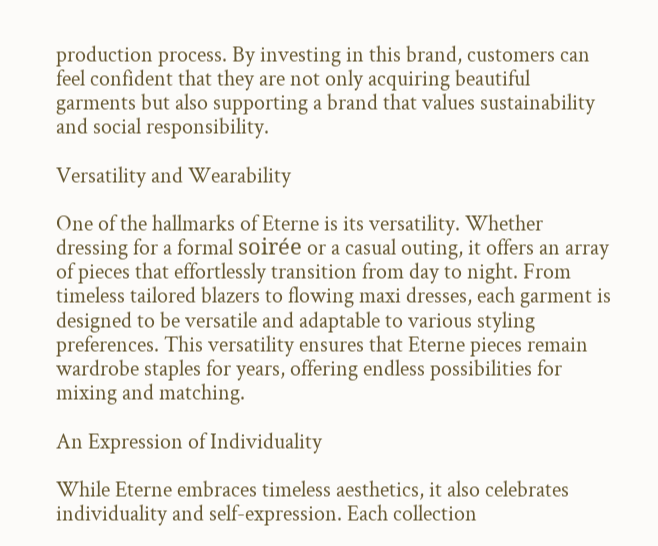production process. By investing in this brand, customers can feel confident that they are not only acquiring beautiful garments but also supporting a brand that values sustainability and social responsibility.

Versatility and Wearability

One of the hallmarks of Eterne is its versatility. Whether dressing for a formal soirée or a casual outing, it offers an array of pieces that effortlessly transition from day to night. From timeless tailored blazers to flowing maxi dresses, each garment is designed to be versatile and adaptable to various styling preferences. This versatility ensures that Eterne pieces remain wardrobe staples for years, offering endless possibilities for mixing and matching.

An Expression of Individuality

While Eterne embraces timeless aesthetics, it also celebrates individuality and self-expression. Each collection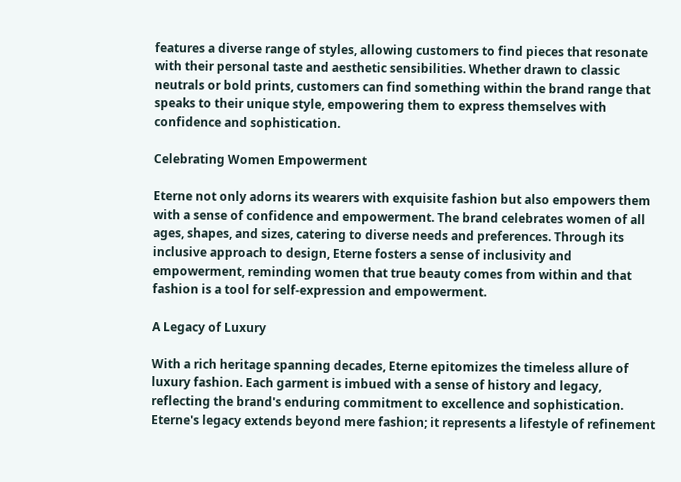features a diverse range of styles, allowing customers to find pieces that resonate with their personal taste and aesthetic sensibilities. Whether drawn to classic neutrals or bold prints, customers can find something within the brand range that speaks to their unique style, empowering them to express themselves with confidence and sophistication.

Celebrating Women Empowerment

Eterne not only adorns its wearers with exquisite fashion but also empowers them with a sense of confidence and empowerment. The brand celebrates women of all ages, shapes, and sizes, catering to diverse needs and preferences. Through its inclusive approach to design, Eterne fosters a sense of inclusivity and empowerment, reminding women that true beauty comes from within and that fashion is a tool for self-expression and empowerment.

A Legacy of Luxury

With a rich heritage spanning decades, Eterne epitomizes the timeless allure of luxury fashion. Each garment is imbued with a sense of history and legacy, reflecting the brand's enduring commitment to excellence and sophistication. Eterne's legacy extends beyond mere fashion; it represents a lifestyle of refinement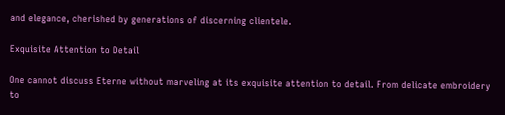and elegance, cherished by generations of discerning clientele.

Exquisite Attention to Detail

One cannot discuss Eterne without marveling at its exquisite attention to detail. From delicate embroidery to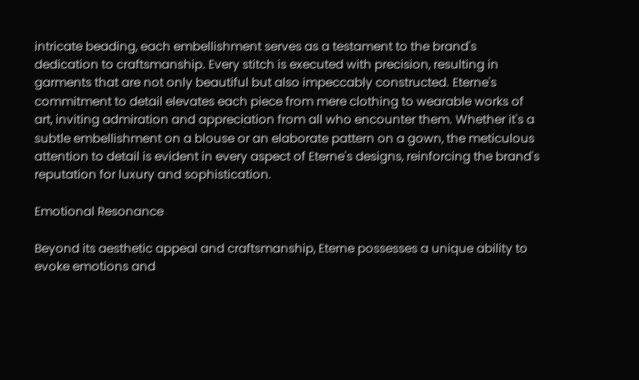intricate beading, each embellishment serves as a testament to the brand's dedication to craftsmanship. Every stitch is executed with precision, resulting in garments that are not only beautiful but also impeccably constructed. Eterne's commitment to detail elevates each piece from mere clothing to wearable works of art, inviting admiration and appreciation from all who encounter them. Whether it's a subtle embellishment on a blouse or an elaborate pattern on a gown, the meticulous attention to detail is evident in every aspect of Eterne's designs, reinforcing the brand's reputation for luxury and sophistication.

Emotional Resonance

Beyond its aesthetic appeal and craftsmanship, Eterne possesses a unique ability to evoke emotions and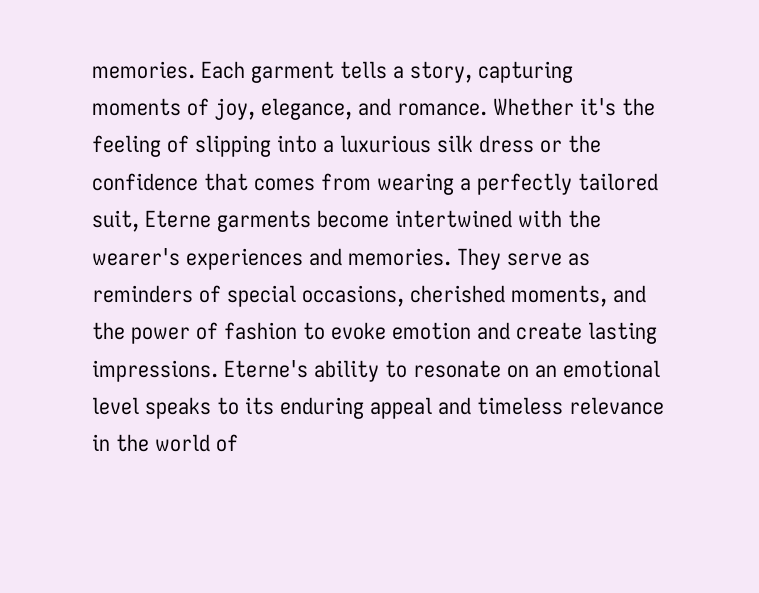memories. Each garment tells a story, capturing moments of joy, elegance, and romance. Whether it's the feeling of slipping into a luxurious silk dress or the confidence that comes from wearing a perfectly tailored suit, Eterne garments become intertwined with the wearer's experiences and memories. They serve as reminders of special occasions, cherished moments, and the power of fashion to evoke emotion and create lasting impressions. Eterne's ability to resonate on an emotional level speaks to its enduring appeal and timeless relevance in the world of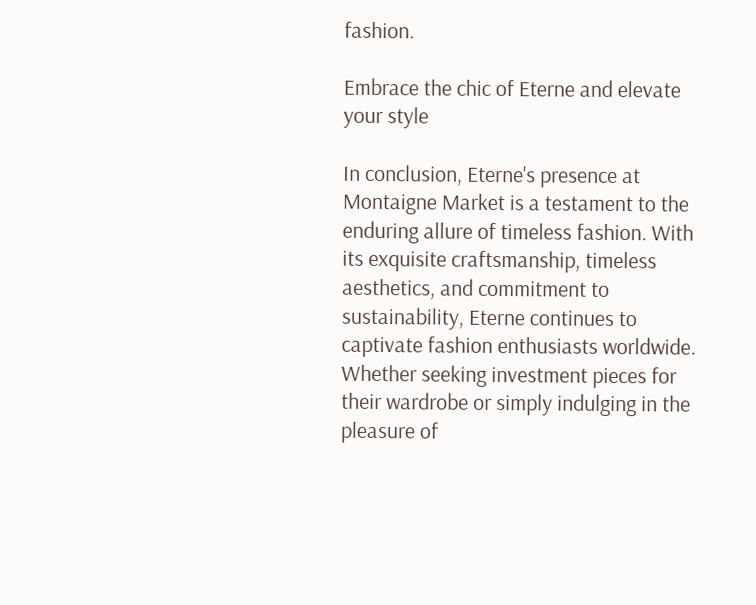fashion.

Embrace the chic of Eterne and elevate your style

In conclusion, Eterne's presence at Montaigne Market is a testament to the enduring allure of timeless fashion. With its exquisite craftsmanship, timeless aesthetics, and commitment to sustainability, Eterne continues to captivate fashion enthusiasts worldwide. Whether seeking investment pieces for their wardrobe or simply indulging in the pleasure of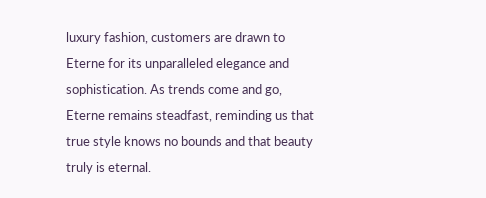luxury fashion, customers are drawn to Eterne for its unparalleled elegance and sophistication. As trends come and go, Eterne remains steadfast, reminding us that true style knows no bounds and that beauty truly is eternal.